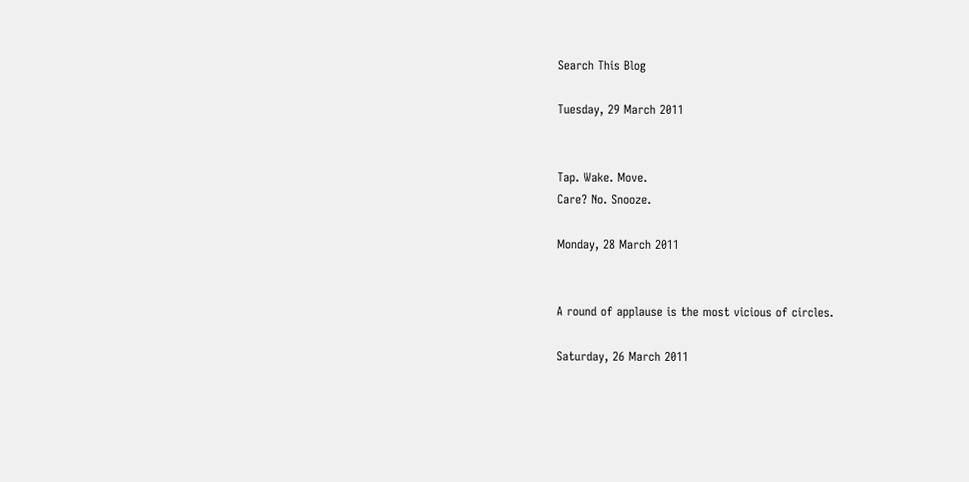Search This Blog

Tuesday, 29 March 2011


Tap. Wake. Move.
Care? No. Snooze.

Monday, 28 March 2011


A round of applause is the most vicious of circles.

Saturday, 26 March 2011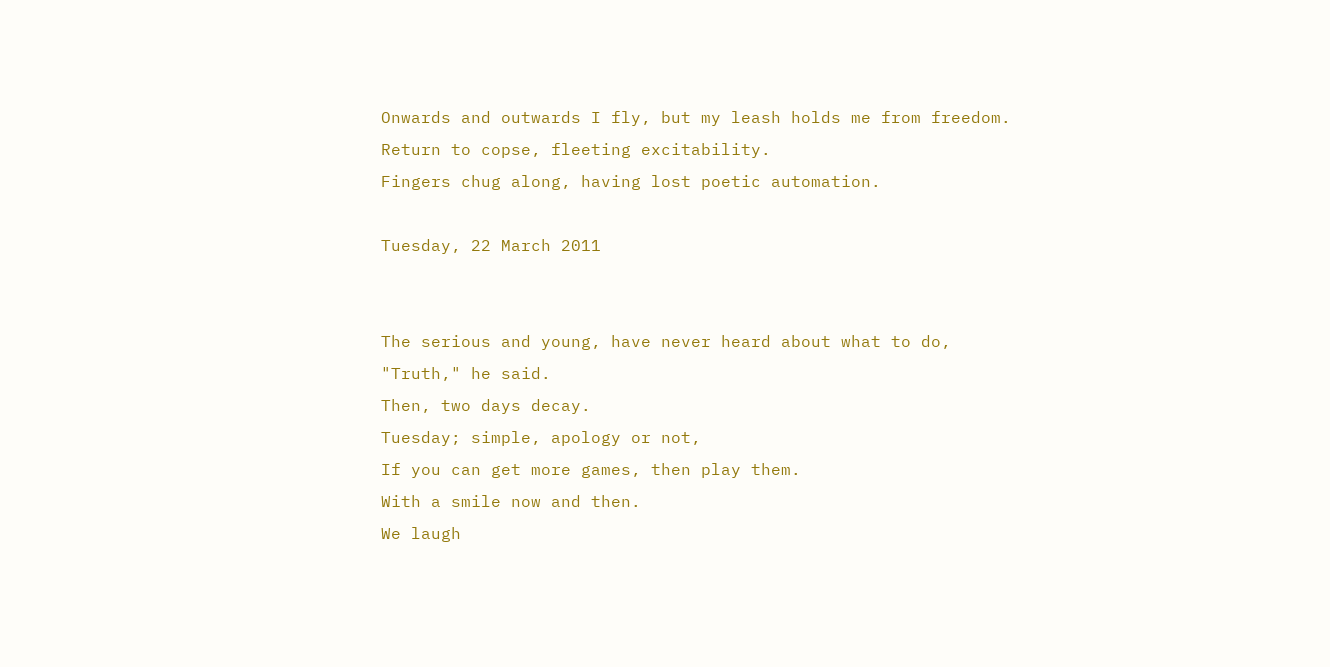Onwards and outwards I fly, but my leash holds me from freedom.
Return to copse, fleeting excitability.
Fingers chug along, having lost poetic automation.

Tuesday, 22 March 2011


The serious and young, have never heard about what to do,
"Truth," he said.
Then, two days decay.
Tuesday; simple, apology or not,
If you can get more games, then play them.
With a smile now and then.
We laugh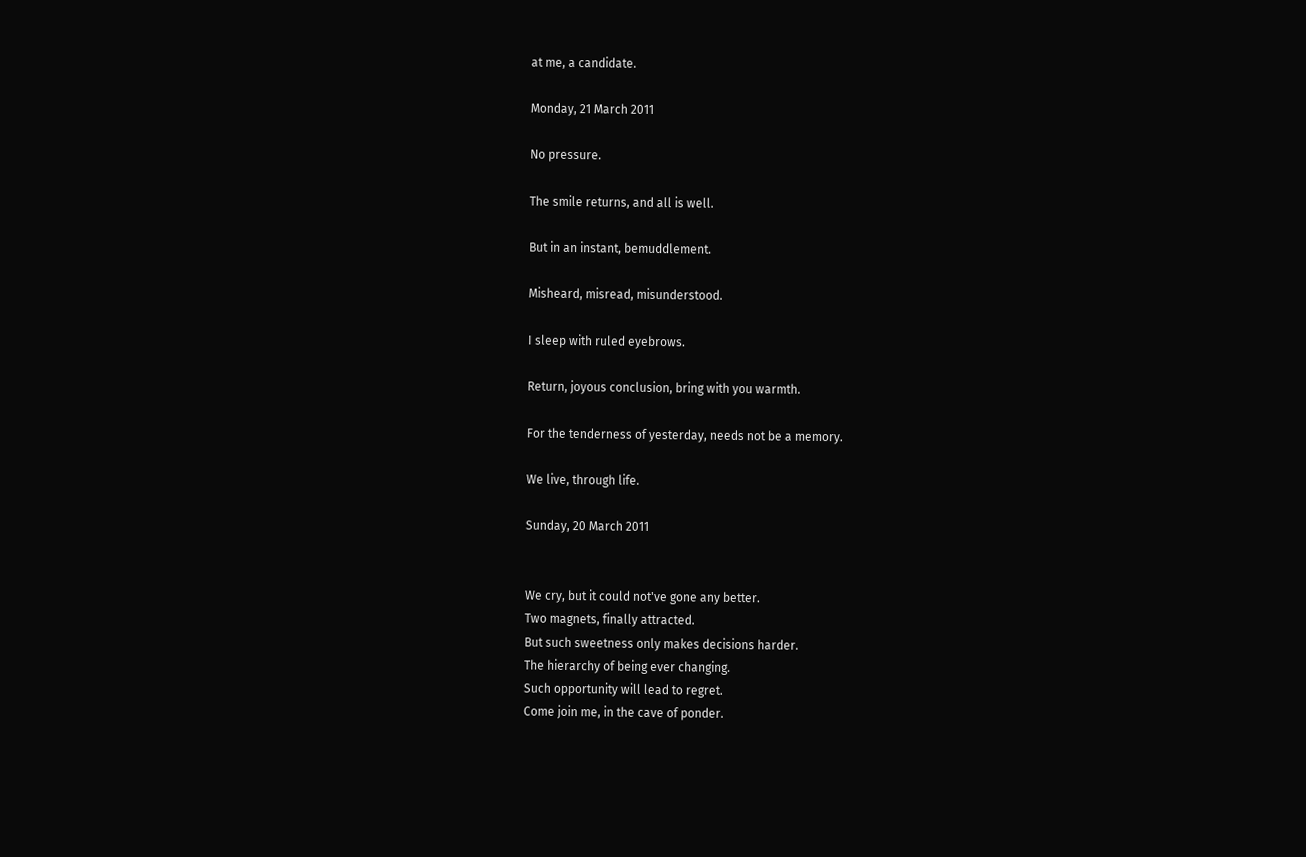at me, a candidate.

Monday, 21 March 2011

No pressure.

The smile returns, and all is well.

But in an instant, bemuddlement.

Misheard, misread, misunderstood.

I sleep with ruled eyebrows.

Return, joyous conclusion, bring with you warmth.

For the tenderness of yesterday, needs not be a memory.

We live, through life.

Sunday, 20 March 2011


We cry, but it could not've gone any better.
Two magnets, finally attracted.
But such sweetness only makes decisions harder.
The hierarchy of being ever changing.
Such opportunity will lead to regret.
Come join me, in the cave of ponder.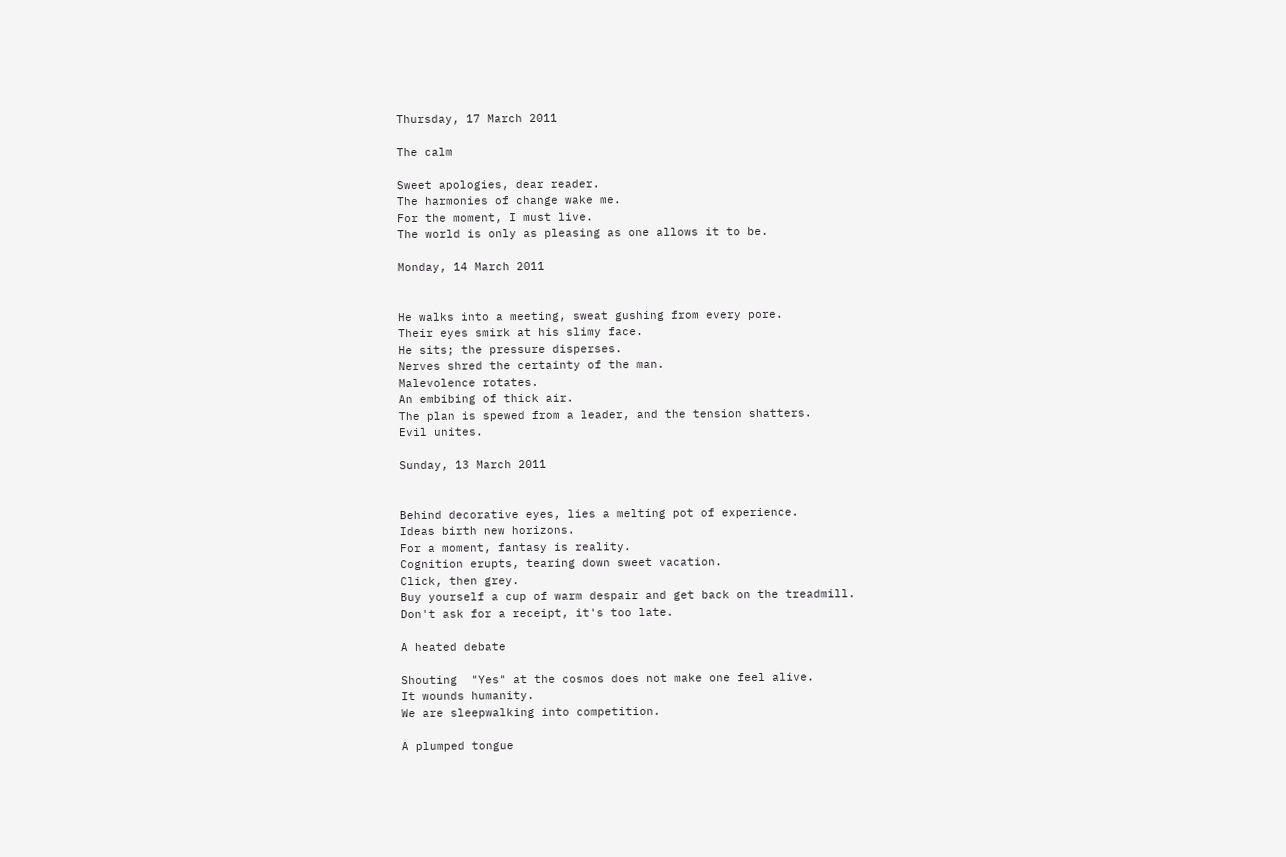Thursday, 17 March 2011

The calm

Sweet apologies, dear reader.
The harmonies of change wake me.
For the moment, I must live.
The world is only as pleasing as one allows it to be.

Monday, 14 March 2011


He walks into a meeting, sweat gushing from every pore.
Their eyes smirk at his slimy face.
He sits; the pressure disperses.
Nerves shred the certainty of the man.
Malevolence rotates.
An embibing of thick air.
The plan is spewed from a leader, and the tension shatters.
Evil unites.

Sunday, 13 March 2011


Behind decorative eyes, lies a melting pot of experience.
Ideas birth new horizons.
For a moment, fantasy is reality.
Cognition erupts, tearing down sweet vacation.
Click, then grey.
Buy yourself a cup of warm despair and get back on the treadmill.
Don't ask for a receipt, it's too late.

A heated debate

Shouting  "Yes" at the cosmos does not make one feel alive.
It wounds humanity.
We are sleepwalking into competition.

A plumped tongue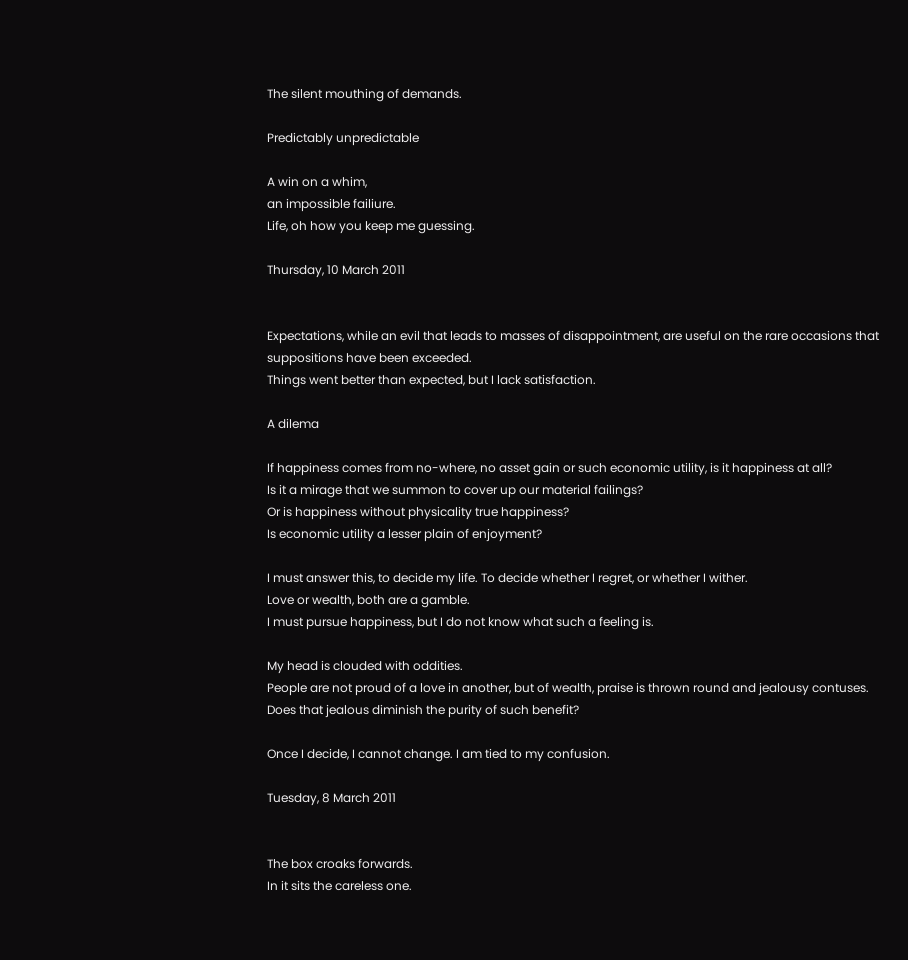The silent mouthing of demands.

Predictably unpredictable

A win on a whim,
an impossible failiure.
Life, oh how you keep me guessing.

Thursday, 10 March 2011


Expectations, while an evil that leads to masses of disappointment, are useful on the rare occasions that suppositions have been exceeded.
Things went better than expected, but I lack satisfaction.

A dilema

If happiness comes from no-where, no asset gain or such economic utility, is it happiness at all?
Is it a mirage that we summon to cover up our material failings?
Or is happiness without physicality true happiness?
Is economic utility a lesser plain of enjoyment?

I must answer this, to decide my life. To decide whether I regret, or whether I wither.
Love or wealth, both are a gamble.
I must pursue happiness, but I do not know what such a feeling is.

My head is clouded with oddities.
People are not proud of a love in another, but of wealth, praise is thrown round and jealousy contuses.
Does that jealous diminish the purity of such benefit?

Once I decide, I cannot change. I am tied to my confusion.

Tuesday, 8 March 2011


The box croaks forwards.
In it sits the careless one.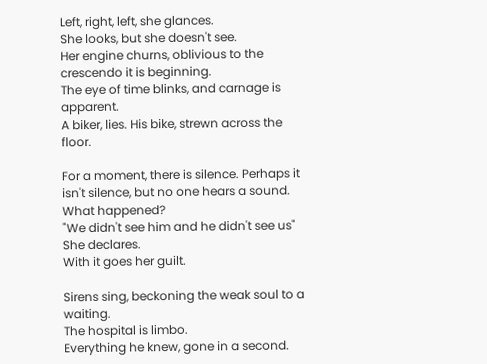Left, right, left, she glances.
She looks, but she doesn't see.
Her engine churns, oblivious to the crescendo it is beginning.
The eye of time blinks, and carnage is apparent.
A biker, lies. His bike, strewn across the floor.

For a moment, there is silence. Perhaps it isn't silence, but no one hears a sound.
What happened?
"We didn't see him and he didn't see us" She declares.
With it goes her guilt.

Sirens sing, beckoning the weak soul to a waiting.
The hospital is limbo.
Everything he knew, gone in a second.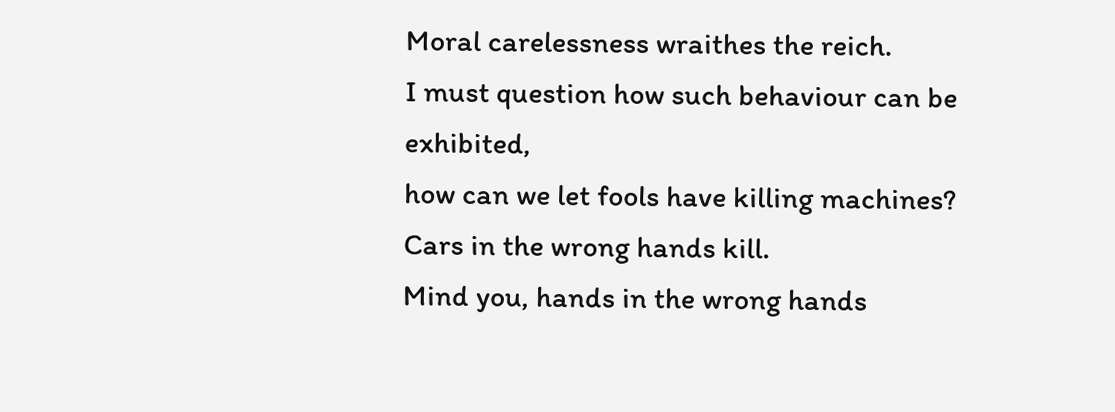Moral carelessness wraithes the reich.
I must question how such behaviour can be exhibited,
how can we let fools have killing machines?
Cars in the wrong hands kill.
Mind you, hands in the wrong hands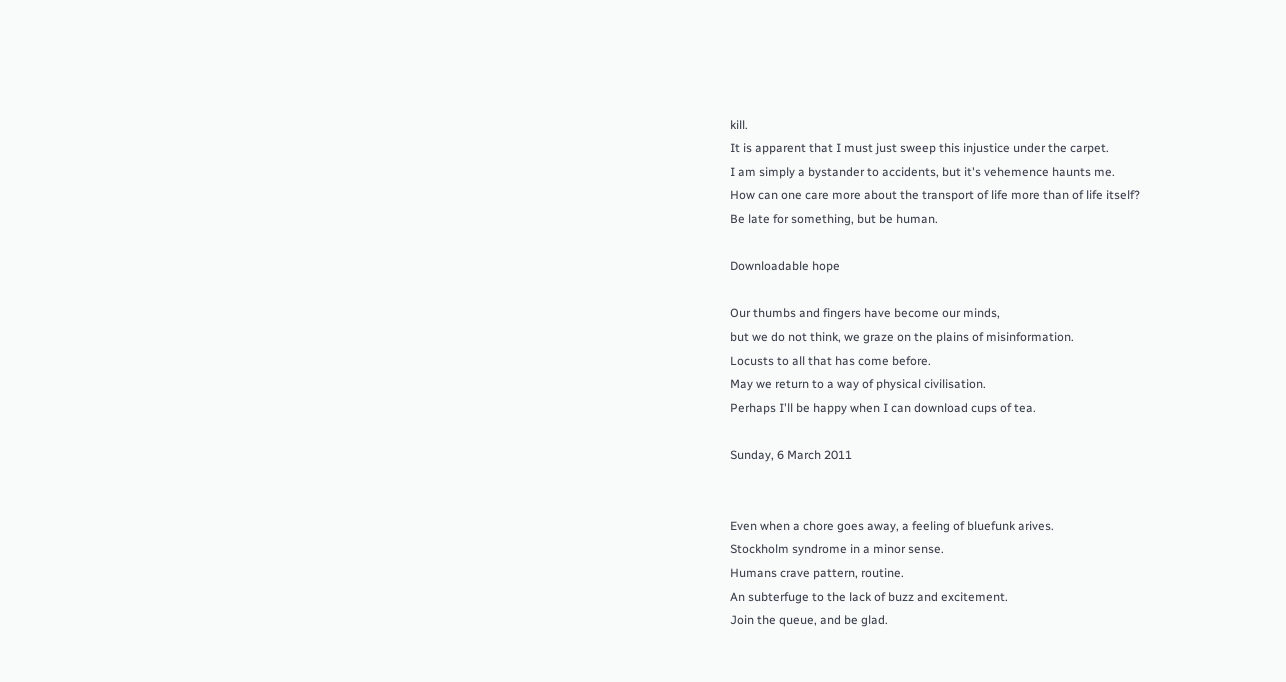kill.
It is apparent that I must just sweep this injustice under the carpet.
I am simply a bystander to accidents, but it's vehemence haunts me.
How can one care more about the transport of life more than of life itself?
Be late for something, but be human.

Downloadable hope

Our thumbs and fingers have become our minds,
but we do not think, we graze on the plains of misinformation.
Locusts to all that has come before.
May we return to a way of physical civilisation.
Perhaps I'll be happy when I can download cups of tea.

Sunday, 6 March 2011


Even when a chore goes away, a feeling of bluefunk arives.
Stockholm syndrome in a minor sense.
Humans crave pattern, routine.
An subterfuge to the lack of buzz and excitement.
Join the queue, and be glad.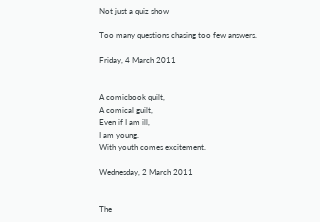Not just a quiz show

Too many questions chasing too few answers.

Friday, 4 March 2011


A comicbook quilt,
A comical guilt,
Even if I am ill,
I am young.
With youth comes excitement.

Wednesday, 2 March 2011


The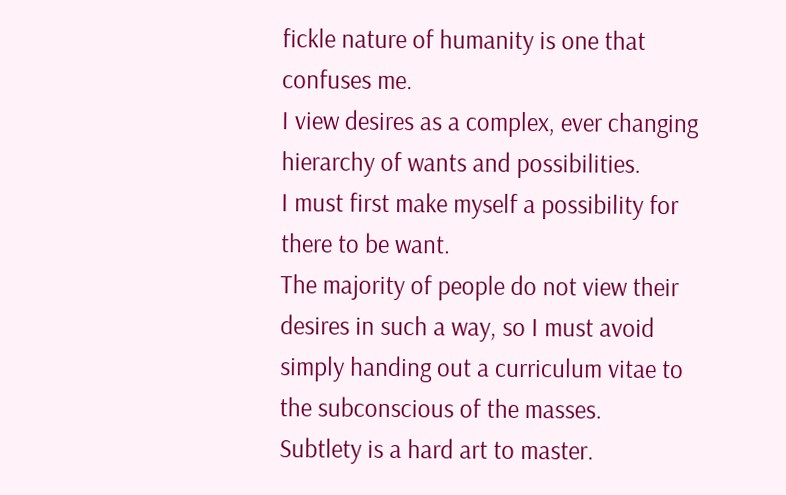fickle nature of humanity is one that confuses me.
I view desires as a complex, ever changing hierarchy of wants and possibilities.
I must first make myself a possibility for there to be want.
The majority of people do not view their desires in such a way, so I must avoid simply handing out a curriculum vitae to the subconscious of the masses.
Subtlety is a hard art to master.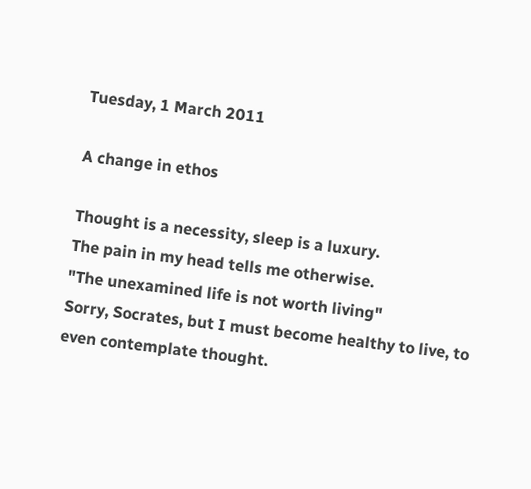Tuesday, 1 March 2011

A change in ethos

Thought is a necessity, sleep is a luxury.
The pain in my head tells me otherwise.
"The unexamined life is not worth living"
Sorry, Socrates, but I must become healthy to live, to even contemplate thought.